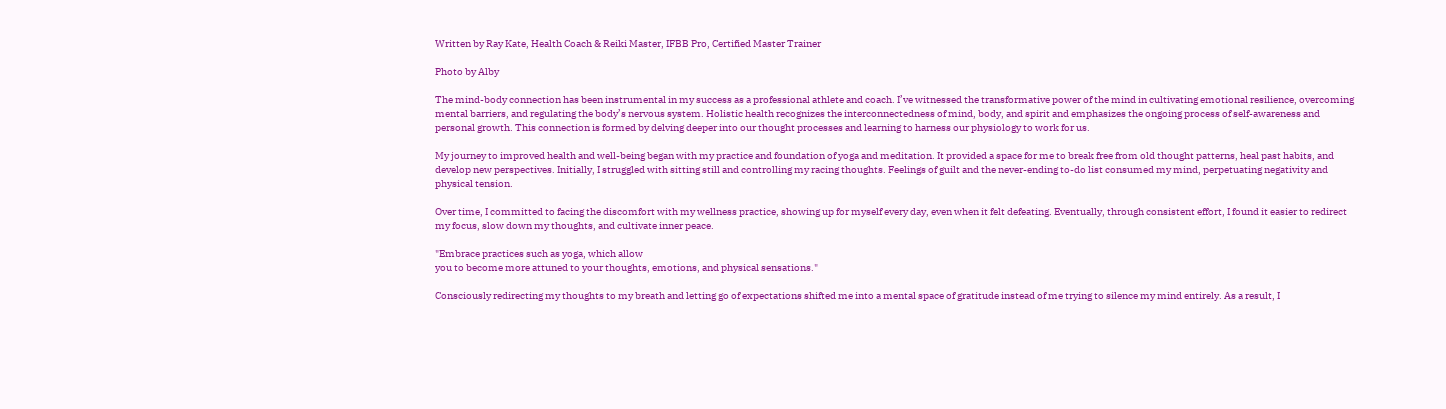Written by Ray Kate, Health Coach & Reiki Master, IFBB Pro, Certified Master Trainer

Photo by Alby

The mind-body connection has been instrumental in my success as a professional athlete and coach. I’ve witnessed the transformative power of the mind in cultivating emotional resilience, overcoming mental barriers, and regulating the body’s nervous system. Holistic health recognizes the interconnectedness of mind, body, and spirit and emphasizes the ongoing process of self-awareness and personal growth. This connection is formed by delving deeper into our thought processes and learning to harness our physiology to work for us.

My journey to improved health and well-being began with my practice and foundation of yoga and meditation. It provided a space for me to break free from old thought patterns, heal past habits, and develop new perspectives. Initially, I struggled with sitting still and controlling my racing thoughts. Feelings of guilt and the never-ending to-do list consumed my mind, perpetuating negativity and physical tension.

Over time, I committed to facing the discomfort with my wellness practice, showing up for myself every day, even when it felt defeating. Eventually, through consistent effort, I found it easier to redirect my focus, slow down my thoughts, and cultivate inner peace.

"Embrace practices such as yoga, which allow
you to become more attuned to your thoughts, emotions, and physical sensations."

Consciously redirecting my thoughts to my breath and letting go of expectations shifted me into a mental space of gratitude instead of me trying to silence my mind entirely. As a result, I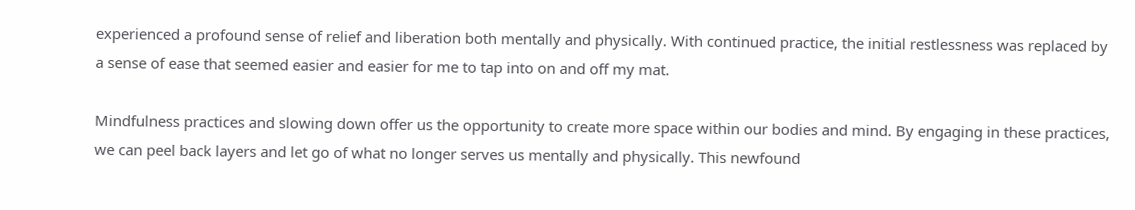experienced a profound sense of relief and liberation both mentally and physically. With continued practice, the initial restlessness was replaced by a sense of ease that seemed easier and easier for me to tap into on and off my mat.

Mindfulness practices and slowing down offer us the opportunity to create more space within our bodies and mind. By engaging in these practices, we can peel back layers and let go of what no longer serves us mentally and physically. This newfound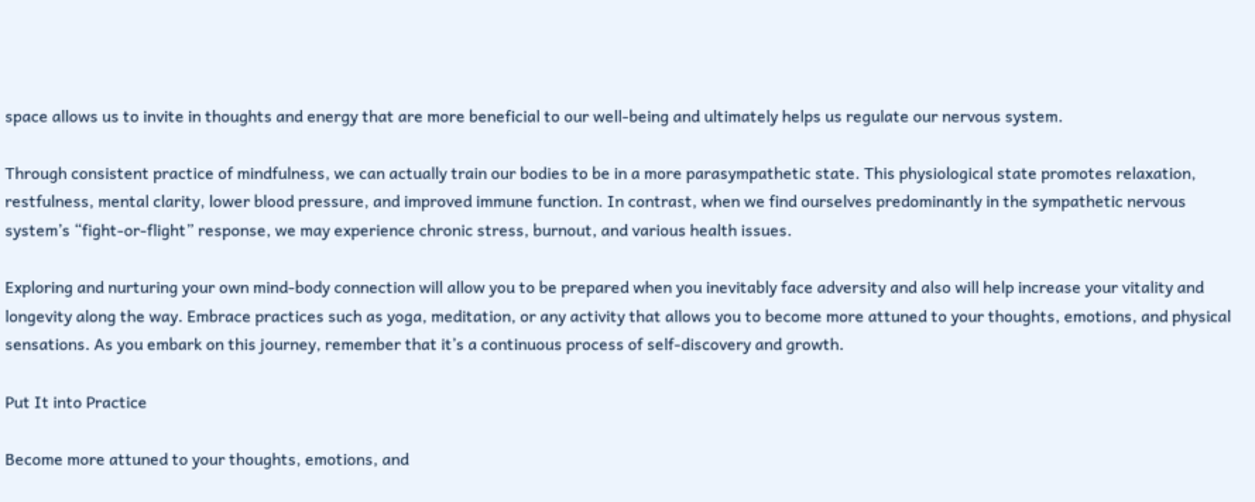space allows us to invite in thoughts and energy that are more beneficial to our well-being and ultimately helps us regulate our nervous system.

Through consistent practice of mindfulness, we can actually train our bodies to be in a more parasympathetic state. This physiological state promotes relaxation, restfulness, mental clarity, lower blood pressure, and improved immune function. In contrast, when we find ourselves predominantly in the sympathetic nervous system’s “fight-or-flight” response, we may experience chronic stress, burnout, and various health issues.

Exploring and nurturing your own mind-body connection will allow you to be prepared when you inevitably face adversity and also will help increase your vitality and
longevity along the way. Embrace practices such as yoga, meditation, or any activity that allows you to become more attuned to your thoughts, emotions, and physical sensations. As you embark on this journey, remember that it’s a continuous process of self-discovery and growth.

Put It into Practice

Become more attuned to your thoughts, emotions, and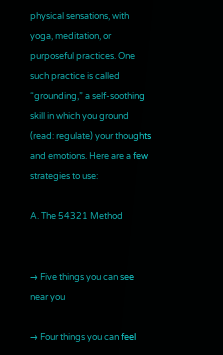physical sensations, with yoga, meditation, or purposeful practices. One such practice is called “grounding,” a self-soothing skill in which you ground (read: regulate) your thoughts and emotions. Here are a few strategies to use:

A. The 54321 Method


→ Five things you can see near you

→ Four things you can feel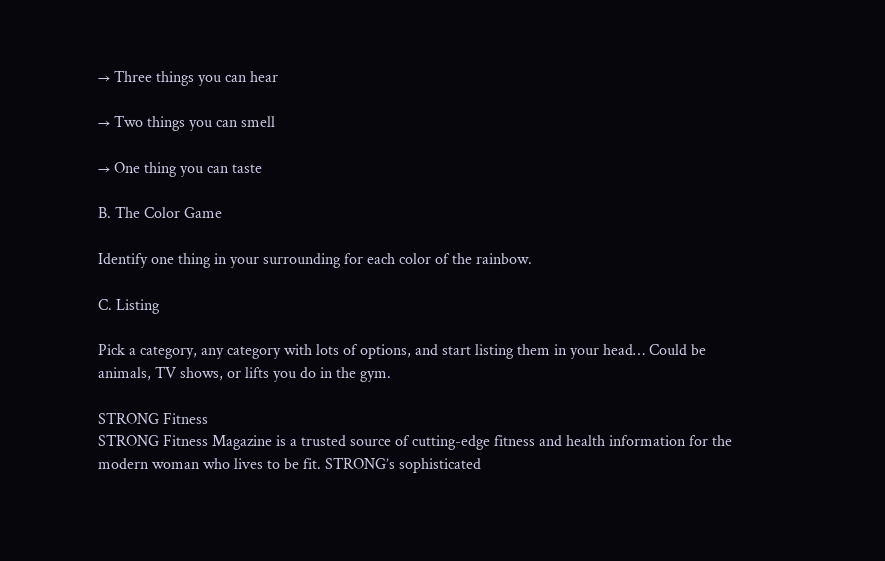→ Three things you can hear

→ Two things you can smell

→ One thing you can taste

B. The Color Game

Identify one thing in your surrounding for each color of the rainbow.

C. Listing

Pick a category, any category with lots of options, and start listing them in your head… Could be animals, TV shows, or lifts you do in the gym.

STRONG Fitness
STRONG Fitness Magazine is a trusted source of cutting-edge fitness and health information for the modern woman who lives to be fit. STRONG’s sophisticated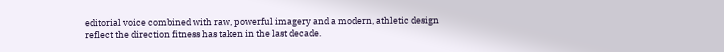editorial voice combined with raw, powerful imagery and a modern, athletic design reflect the direction fitness has taken in the last decade.